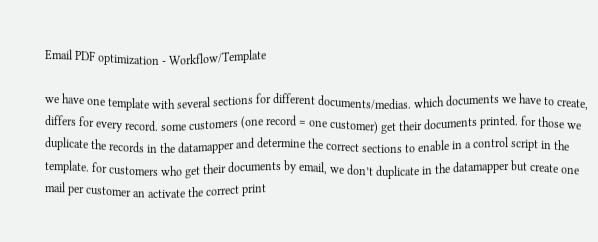Email PDF optimization - Workflow/Template

we have one template with several sections for different documents/medias. which documents we have to create, differs for every record. some customers (one record = one customer) get their documents printed. for those we duplicate the records in the datamapper and determine the correct sections to enable in a control script in the template. for customers who get their documents by email, we don’t duplicate in the datamapper but create one mail per customer an activate the correct print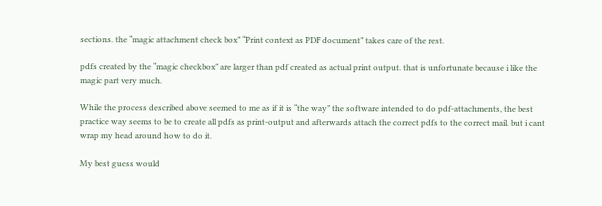sections. the “magic attachment check box” “Print context as PDF document” takes care of the rest.

pdfs created by the “magic checkbox” are larger than pdf created as actual print output. that is unfortunate because i like the magic part very much.

While the process described above seemed to me as if it is “the way” the software intended to do pdf-attachments, the best practice way seems to be to create all pdfs as print-output and afterwards attach the correct pdfs to the correct mail. but i cant wrap my head around how to do it.

My best guess would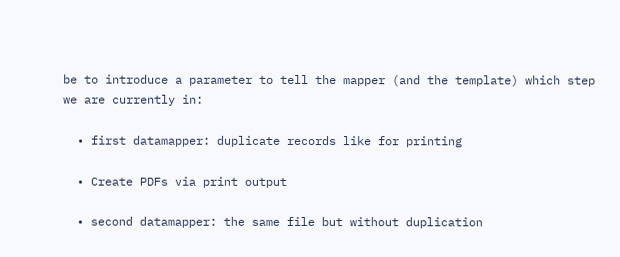be to introduce a parameter to tell the mapper (and the template) which step we are currently in:

  • first datamapper: duplicate records like for printing

  • Create PDFs via print output

  • second datamapper: the same file but without duplication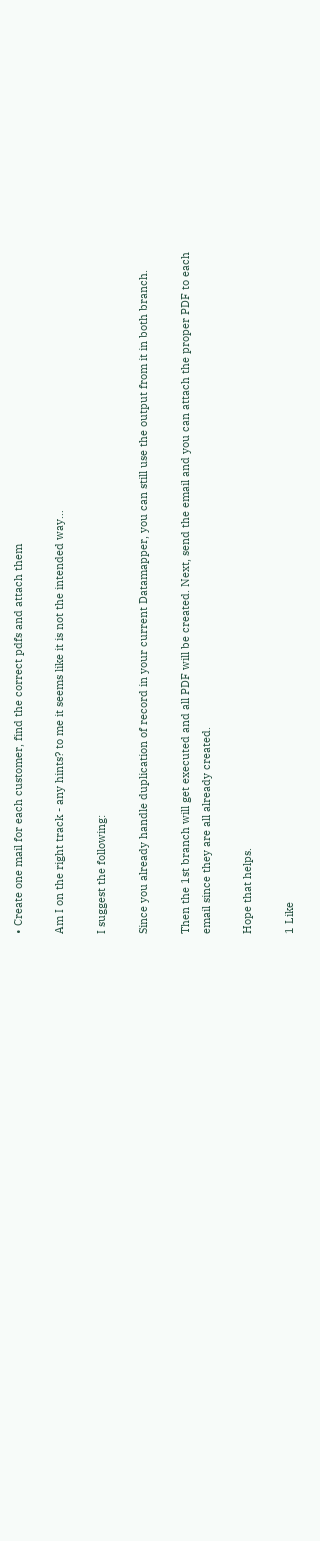• Create one mail for each customer, find the correct pdfs and attach them

Am I on the right track - any hints? to me it seems like it is not the intended way…

I suggest the following:

Since you already handle duplication of record in your current Datamapper, you can still use the output from it in both branch.

Then the 1st branch will get executed and all PDF will be created. Next, send the email and you can attach the proper PDF to each email since they are all already created.

Hope that helps.

1 Like